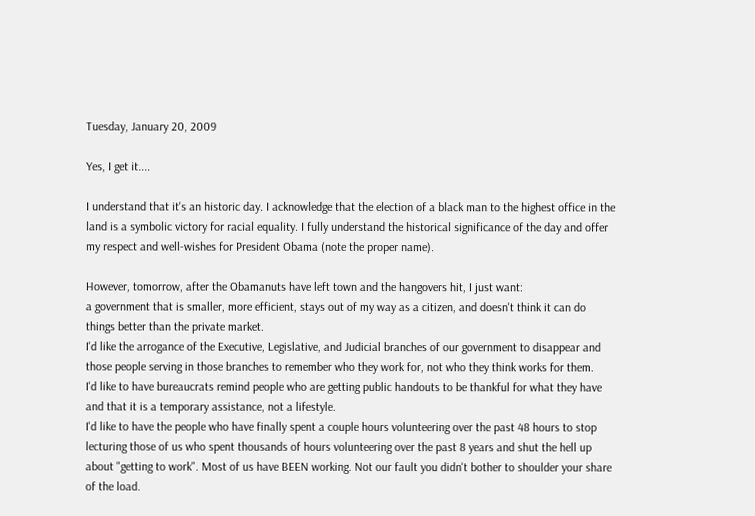Tuesday, January 20, 2009

Yes, I get it....

I understand that it's an historic day. I acknowledge that the election of a black man to the highest office in the land is a symbolic victory for racial equality. I fully understand the historical significance of the day and offer my respect and well-wishes for President Obama (note the proper name).

However, tomorrow, after the Obamanuts have left town and the hangovers hit, I just want:
a government that is smaller, more efficient, stays out of my way as a citizen, and doesn't think it can do things better than the private market.
I'd like the arrogance of the Executive, Legislative, and Judicial branches of our government to disappear and those people serving in those branches to remember who they work for, not who they think works for them.
I'd like to have bureaucrats remind people who are getting public handouts to be thankful for what they have and that it is a temporary assistance, not a lifestyle.
I'd like to have the people who have finally spent a couple hours volunteering over the past 48 hours to stop lecturing those of us who spent thousands of hours volunteering over the past 8 years and shut the hell up about "getting to work". Most of us have BEEN working. Not our fault you didn't bother to shoulder your share of the load.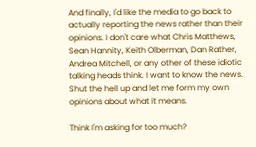And finally, I'd like the media to go back to actually reporting the news rather than their opinions. I don't care what Chris Matthews, Sean Hannity, Keith Olberman, Dan Rather, Andrea Mitchell, or any other of these idiotic talking heads think. I want to know the news. Shut the hell up and let me form my own opinions about what it means.

Think I'm asking for too much?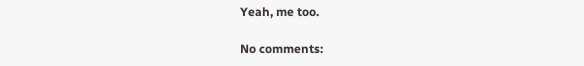Yeah, me too.

No comments: